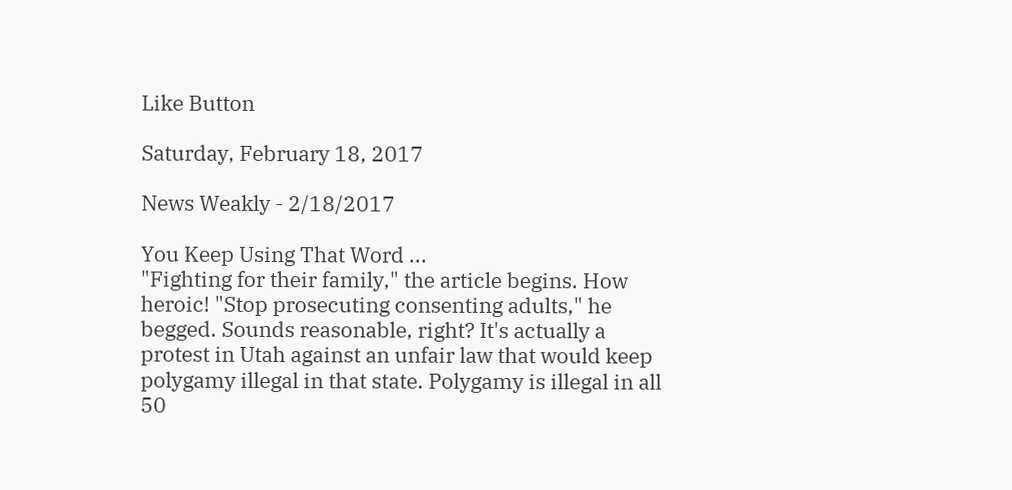Like Button

Saturday, February 18, 2017

News Weakly - 2/18/2017

You Keep Using That Word ...
"Fighting for their family," the article begins. How heroic! "Stop prosecuting consenting adults," he begged. Sounds reasonable, right? It's actually a protest in Utah against an unfair law that would keep polygamy illegal in that state. Polygamy is illegal in all 50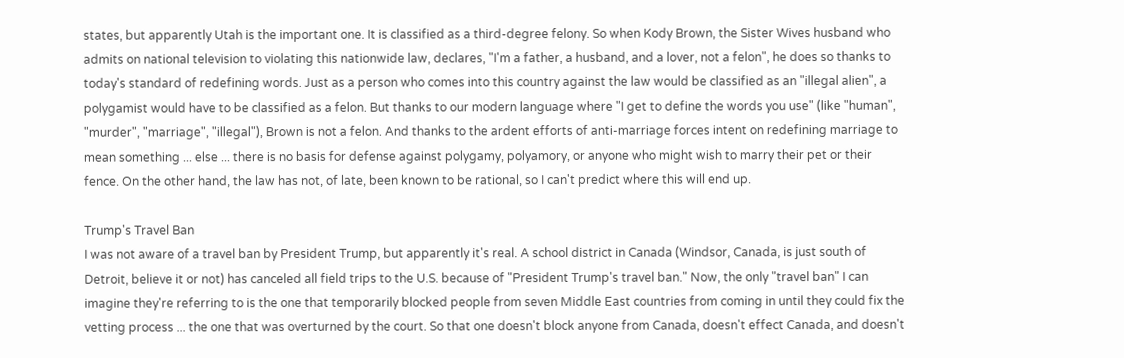states, but apparently Utah is the important one. It is classified as a third-degree felony. So when Kody Brown, the Sister Wives husband who admits on national television to violating this nationwide law, declares, "I'm a father, a husband, and a lover, not a felon", he does so thanks to today's standard of redefining words. Just as a person who comes into this country against the law would be classified as an "illegal alien", a polygamist would have to be classified as a felon. But thanks to our modern language where "I get to define the words you use" (like "human", "murder", "marriage", "illegal"), Brown is not a felon. And thanks to the ardent efforts of anti-marriage forces intent on redefining marriage to mean something ... else ... there is no basis for defense against polygamy, polyamory, or anyone who might wish to marry their pet or their fence. On the other hand, the law has not, of late, been known to be rational, so I can't predict where this will end up.

Trump's Travel Ban
I was not aware of a travel ban by President Trump, but apparently it's real. A school district in Canada (Windsor, Canada, is just south of Detroit, believe it or not) has canceled all field trips to the U.S. because of "President Trump's travel ban." Now, the only "travel ban" I can imagine they're referring to is the one that temporarily blocked people from seven Middle East countries from coming in until they could fix the vetting process ... the one that was overturned by the court. So that one doesn't block anyone from Canada, doesn't effect Canada, and doesn't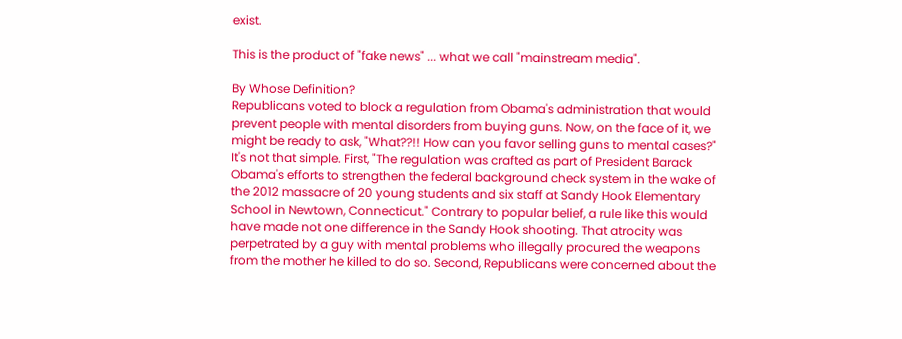exist.

This is the product of "fake news" ... what we call "mainstream media".

By Whose Definition?
Republicans voted to block a regulation from Obama's administration that would prevent people with mental disorders from buying guns. Now, on the face of it, we might be ready to ask, "What??!! How can you favor selling guns to mental cases?" It's not that simple. First, "The regulation was crafted as part of President Barack Obama's efforts to strengthen the federal background check system in the wake of the 2012 massacre of 20 young students and six staff at Sandy Hook Elementary School in Newtown, Connecticut." Contrary to popular belief, a rule like this would have made not one difference in the Sandy Hook shooting. That atrocity was perpetrated by a guy with mental problems who illegally procured the weapons from the mother he killed to do so. Second, Republicans were concerned about the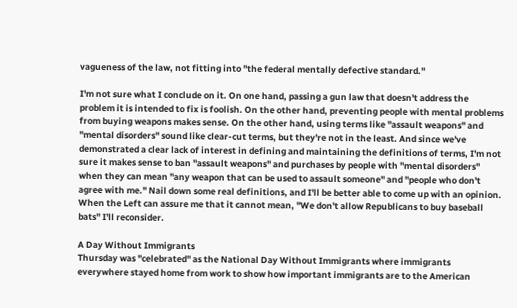vagueness of the law, not fitting into "the federal mentally defective standard."

I'm not sure what I conclude on it. On one hand, passing a gun law that doesn't address the problem it is intended to fix is foolish. On the other hand, preventing people with mental problems from buying weapons makes sense. On the other hand, using terms like "assault weapons" and "mental disorders" sound like clear-cut terms, but they're not in the least. And since we've demonstrated a clear lack of interest in defining and maintaining the definitions of terms, I'm not sure it makes sense to ban "assault weapons" and purchases by people with "mental disorders" when they can mean "any weapon that can be used to assault someone" and "people who don't agree with me." Nail down some real definitions, and I'll be better able to come up with an opinion. When the Left can assure me that it cannot mean, "We don't allow Republicans to buy baseball bats" I'll reconsider.

A Day Without Immigrants
Thursday was "celebrated" as the National Day Without Immigrants where immigrants everywhere stayed home from work to show how important immigrants are to the American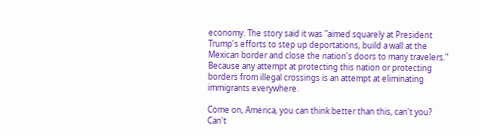economy. The story said it was "aimed squarely at President Trump's efforts to step up deportations, build a wall at the Mexican border and close the nation's doors to many travelers." Because any attempt at protecting this nation or protecting borders from illegal crossings is an attempt at eliminating immigrants everywhere.

Come on, America, you can think better than this, can't you? Can't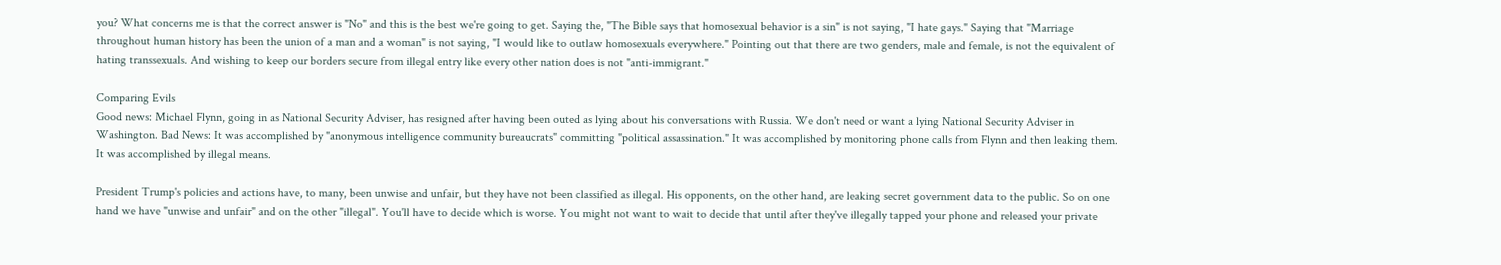you? What concerns me is that the correct answer is "No" and this is the best we're going to get. Saying the, "The Bible says that homosexual behavior is a sin" is not saying, "I hate gays." Saying that "Marriage throughout human history has been the union of a man and a woman" is not saying, "I would like to outlaw homosexuals everywhere." Pointing out that there are two genders, male and female, is not the equivalent of hating transsexuals. And wishing to keep our borders secure from illegal entry like every other nation does is not "anti-immigrant."

Comparing Evils
Good news: Michael Flynn, going in as National Security Adviser, has resigned after having been outed as lying about his conversations with Russia. We don't need or want a lying National Security Adviser in Washington. Bad News: It was accomplished by "anonymous intelligence community bureaucrats" committing "political assassination." It was accomplished by monitoring phone calls from Flynn and then leaking them. It was accomplished by illegal means.

President Trump's policies and actions have, to many, been unwise and unfair, but they have not been classified as illegal. His opponents, on the other hand, are leaking secret government data to the public. So on one hand we have "unwise and unfair" and on the other "illegal". You'll have to decide which is worse. You might not want to wait to decide that until after they've illegally tapped your phone and released your private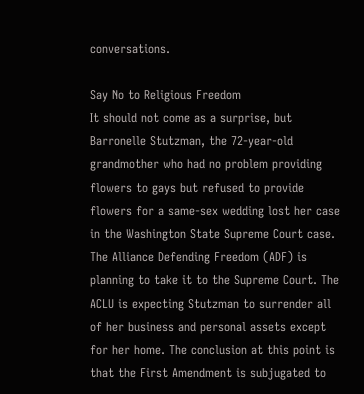conversations.

Say No to Religious Freedom
It should not come as a surprise, but Barronelle Stutzman, the 72-year-old grandmother who had no problem providing flowers to gays but refused to provide flowers for a same-sex wedding lost her case in the Washington State Supreme Court case. The Alliance Defending Freedom (ADF) is planning to take it to the Supreme Court. The ACLU is expecting Stutzman to surrender all of her business and personal assets except for her home. The conclusion at this point is that the First Amendment is subjugated to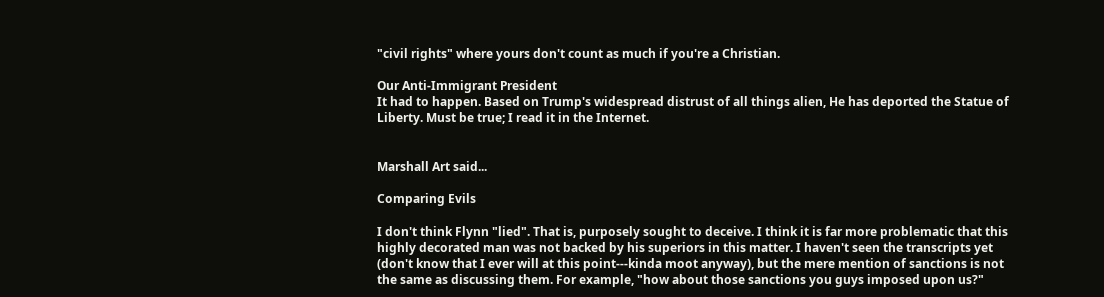"civil rights" where yours don't count as much if you're a Christian.

Our Anti-Immigrant President
It had to happen. Based on Trump's widespread distrust of all things alien, He has deported the Statue of Liberty. Must be true; I read it in the Internet.


Marshall Art said...

Comparing Evils

I don't think Flynn "lied". That is, purposely sought to deceive. I think it is far more problematic that this highly decorated man was not backed by his superiors in this matter. I haven't seen the transcripts yet (don't know that I ever will at this point---kinda moot anyway), but the mere mention of sanctions is not the same as discussing them. For example, "how about those sanctions you guys imposed upon us?"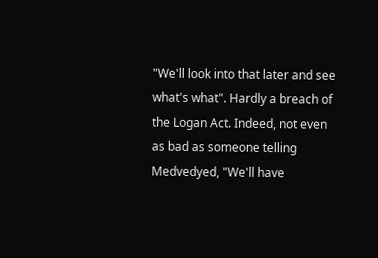"We'll look into that later and see what's what". Hardly a breach of the Logan Act. Indeed, not even as bad as someone telling Medvedyed, "We'll have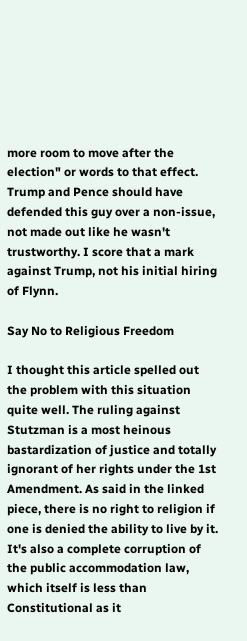more room to move after the election" or words to that effect. Trump and Pence should have defended this guy over a non-issue, not made out like he wasn't trustworthy. I score that a mark against Trump, not his initial hiring of Flynn.

Say No to Religious Freedom

I thought this article spelled out the problem with this situation quite well. The ruling against Stutzman is a most heinous bastardization of justice and totally ignorant of her rights under the 1st Amendment. As said in the linked piece, there is no right to religion if one is denied the ability to live by it. It's also a complete corruption of the public accommodation law, which itself is less than Constitutional as it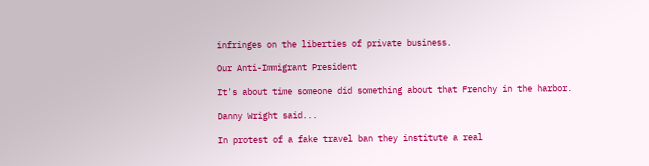infringes on the liberties of private business.

Our Anti-Immigrant President

It's about time someone did something about that Frenchy in the harbor.

Danny Wright said...

In protest of a fake travel ban they institute a real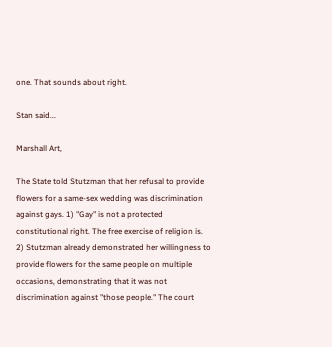one. That sounds about right.

Stan said...

Marshall Art,

The State told Stutzman that her refusal to provide flowers for a same-sex wedding was discrimination against gays. 1) "Gay" is not a protected constitutional right. The free exercise of religion is. 2) Stutzman already demonstrated her willingness to provide flowers for the same people on multiple occasions, demonstrating that it was not discrimination against "those people." The court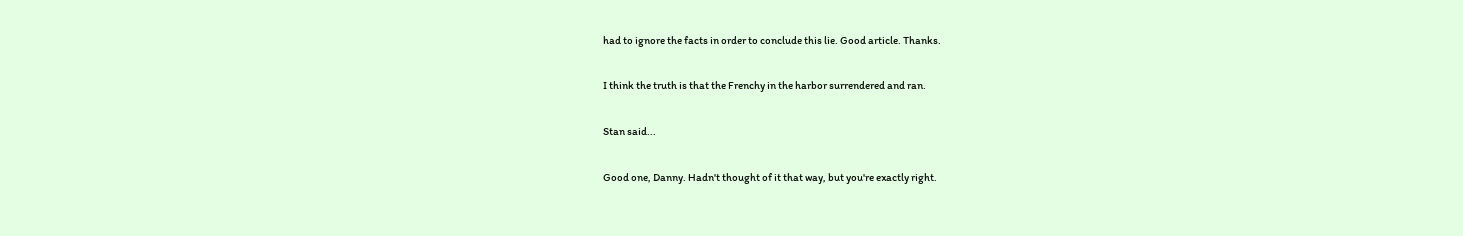had to ignore the facts in order to conclude this lie. Good article. Thanks.

I think the truth is that the Frenchy in the harbor surrendered and ran.

Stan said...

Good one, Danny. Hadn't thought of it that way, but you're exactly right.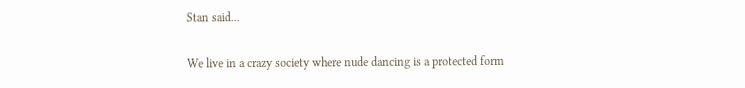Stan said...

We live in a crazy society where nude dancing is a protected form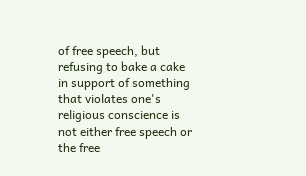of free speech, but refusing to bake a cake in support of something that violates one's religious conscience is not either free speech or the free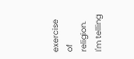exercise of religion. I'm telling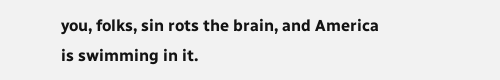you, folks, sin rots the brain, and America is swimming in it.